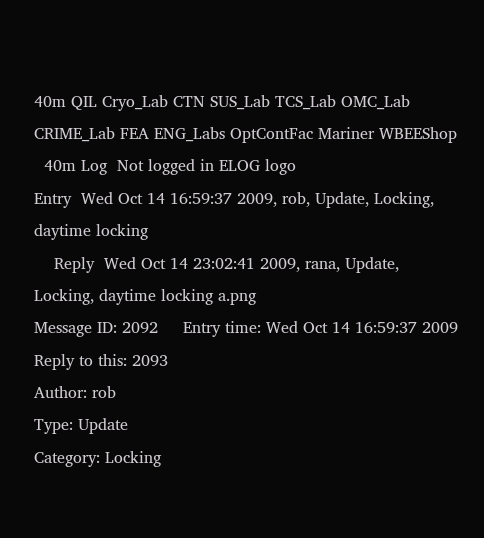40m QIL Cryo_Lab CTN SUS_Lab TCS_Lab OMC_Lab CRIME_Lab FEA ENG_Labs OptContFac Mariner WBEEShop
  40m Log  Not logged in ELOG logo
Entry  Wed Oct 14 16:59:37 2009, rob, Update, Locking, daytime locking
    Reply  Wed Oct 14 23:02:41 2009, rana, Update, Locking, daytime locking a.png
Message ID: 2092     Entry time: Wed Oct 14 16:59:37 2009     Reply to this: 2093
Author: rob
Type: Update
Category: Locking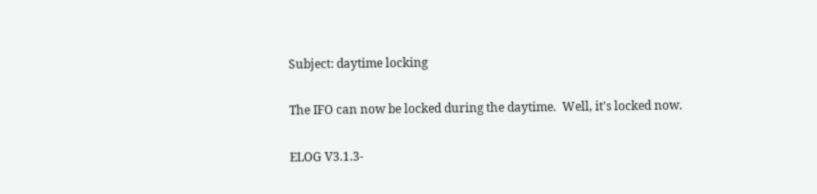Subject: daytime locking

The IFO can now be locked during the daytime.  Well, it's locked now.

ELOG V3.1.3-